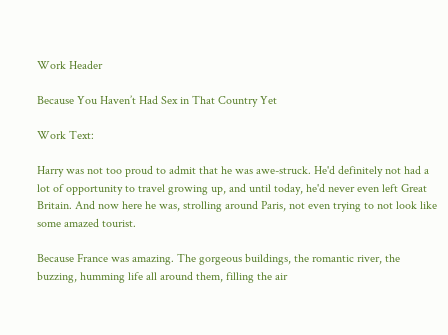Work Header

Because You Haven’t Had Sex in That Country Yet

Work Text:

Harry was not too proud to admit that he was awe-struck. He'd definitely not had a lot of opportunity to travel growing up, and until today, he'd never even left Great Britain. And now here he was, strolling around Paris, not even trying to not look like some amazed tourist.

Because France was amazing. The gorgeous buildings, the romantic river, the buzzing, humming life all around them, filling the air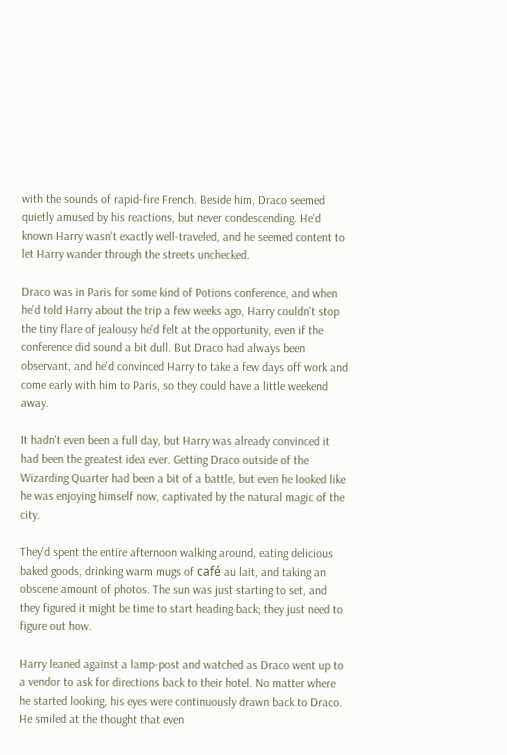with the sounds of rapid-fire French. Beside him, Draco seemed quietly amused by his reactions, but never condescending. He'd known Harry wasn't exactly well-traveled, and he seemed content to let Harry wander through the streets unchecked.

Draco was in Paris for some kind of Potions conference, and when he'd told Harry about the trip a few weeks ago, Harry couldn't stop the tiny flare of jealousy he'd felt at the opportunity, even if the conference did sound a bit dull. But Draco had always been observant, and he'd convinced Harry to take a few days off work and come early with him to Paris, so they could have a little weekend away.

It hadn't even been a full day, but Harry was already convinced it had been the greatest idea ever. Getting Draco outside of the Wizarding Quarter had been a bit of a battle, but even he looked like he was enjoying himself now, captivated by the natural magic of the city.

They'd spent the entire afternoon walking around, eating delicious baked goods, drinking warm mugs of café au lait, and taking an obscene amount of photos. The sun was just starting to set, and they figured it might be time to start heading back; they just need to figure out how.

Harry leaned against a lamp-post and watched as Draco went up to a vendor to ask for directions back to their hotel. No matter where he started looking, his eyes were continuously drawn back to Draco. He smiled at the thought that even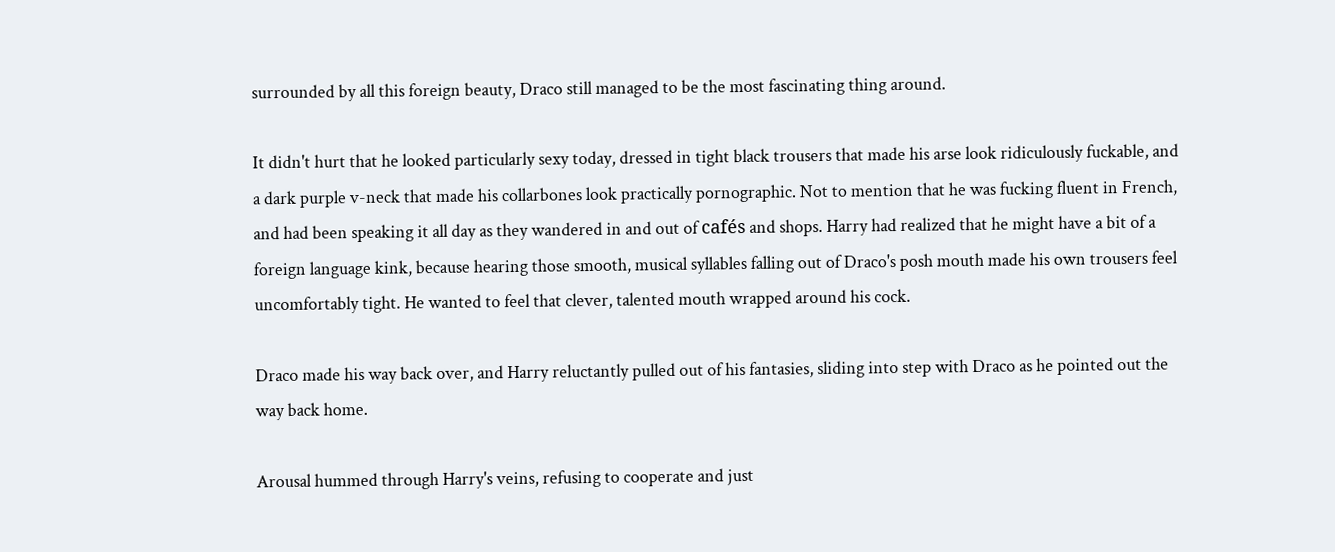surrounded by all this foreign beauty, Draco still managed to be the most fascinating thing around.

It didn't hurt that he looked particularly sexy today, dressed in tight black trousers that made his arse look ridiculously fuckable, and a dark purple v-neck that made his collarbones look practically pornographic. Not to mention that he was fucking fluent in French, and had been speaking it all day as they wandered in and out of cafés and shops. Harry had realized that he might have a bit of a foreign language kink, because hearing those smooth, musical syllables falling out of Draco's posh mouth made his own trousers feel uncomfortably tight. He wanted to feel that clever, talented mouth wrapped around his cock.

Draco made his way back over, and Harry reluctantly pulled out of his fantasies, sliding into step with Draco as he pointed out the way back home.

Arousal hummed through Harry's veins, refusing to cooperate and just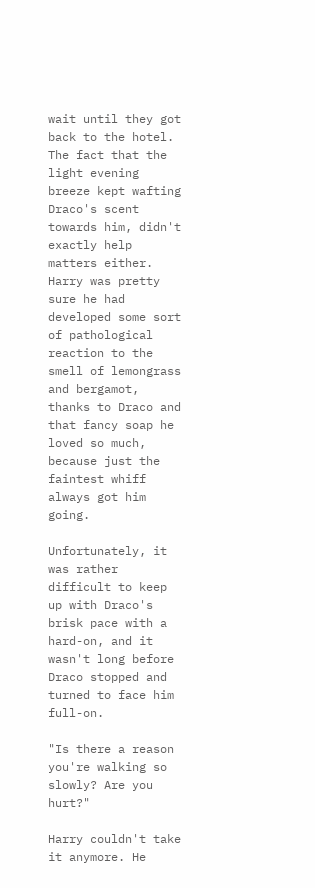wait until they got back to the hotel. The fact that the light evening breeze kept wafting Draco's scent towards him, didn't exactly help matters either. Harry was pretty sure he had developed some sort of pathological reaction to the smell of lemongrass and bergamot, thanks to Draco and that fancy soap he loved so much, because just the faintest whiff always got him going.

Unfortunately, it was rather difficult to keep up with Draco's brisk pace with a hard-on, and it wasn't long before Draco stopped and turned to face him full-on.

"Is there a reason you're walking so slowly? Are you hurt?"

Harry couldn't take it anymore. He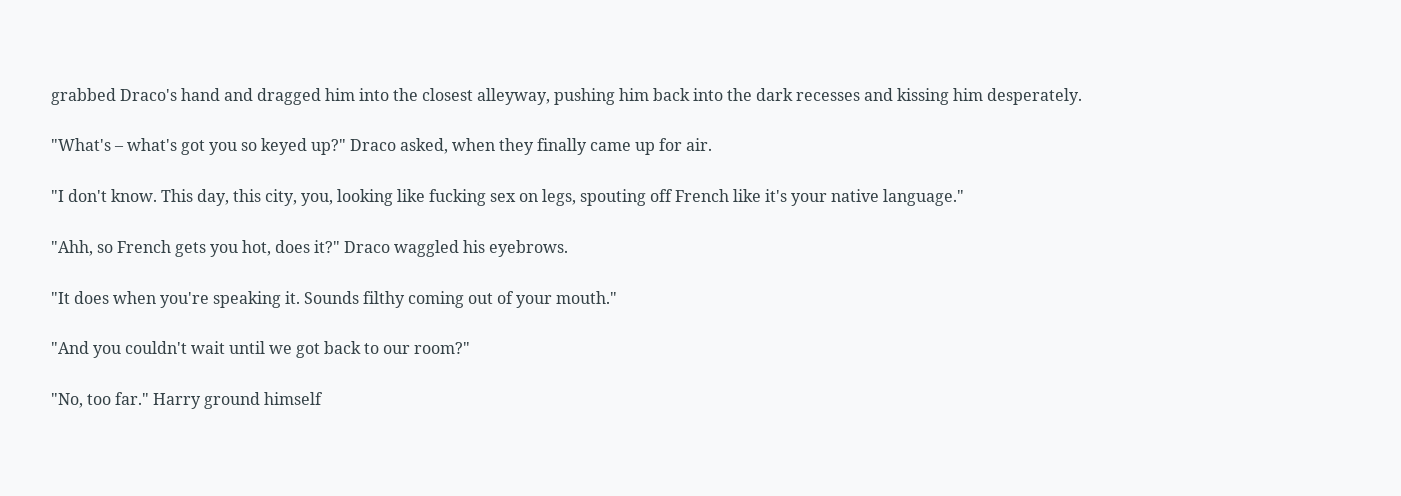grabbed Draco's hand and dragged him into the closest alleyway, pushing him back into the dark recesses and kissing him desperately.

"What's – what's got you so keyed up?" Draco asked, when they finally came up for air.

"I don't know. This day, this city, you, looking like fucking sex on legs, spouting off French like it's your native language."

"Ahh, so French gets you hot, does it?" Draco waggled his eyebrows.

"It does when you're speaking it. Sounds filthy coming out of your mouth."

"And you couldn't wait until we got back to our room?"

"No, too far." Harry ground himself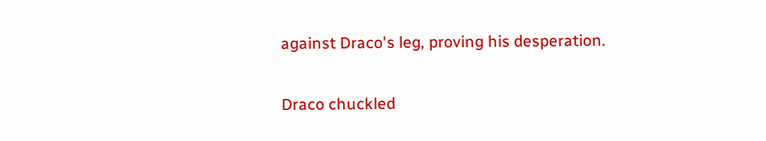against Draco's leg, proving his desperation.

Draco chuckled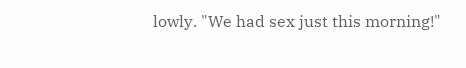lowly. "We had sex just this morning!"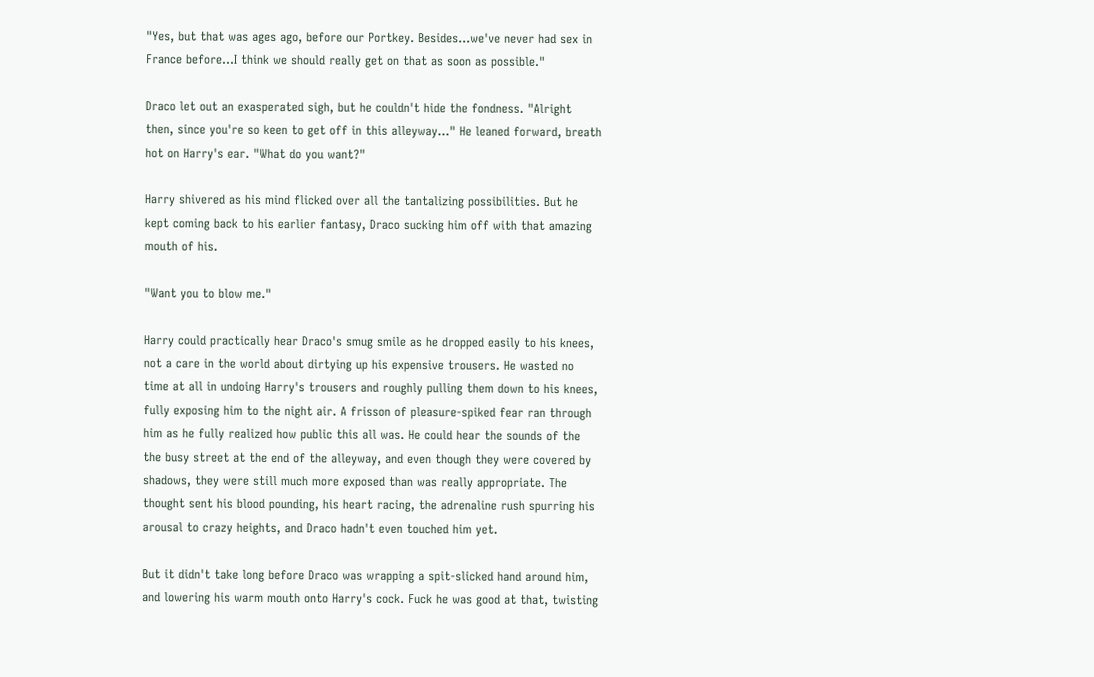"Yes, but that was ages ago, before our Portkey. Besides...we've never had sex in France before…I think we should really get on that as soon as possible."

Draco let out an exasperated sigh, but he couldn't hide the fondness. "Alright then, since you're so keen to get off in this alleyway…" He leaned forward, breath hot on Harry's ear. "What do you want?"

Harry shivered as his mind flicked over all the tantalizing possibilities. But he kept coming back to his earlier fantasy, Draco sucking him off with that amazing mouth of his.

"Want you to blow me."

Harry could practically hear Draco's smug smile as he dropped easily to his knees, not a care in the world about dirtying up his expensive trousers. He wasted no time at all in undoing Harry's trousers and roughly pulling them down to his knees, fully exposing him to the night air. A frisson of pleasure-spiked fear ran through him as he fully realized how public this all was. He could hear the sounds of the the busy street at the end of the alleyway, and even though they were covered by shadows, they were still much more exposed than was really appropriate. The thought sent his blood pounding, his heart racing, the adrenaline rush spurring his arousal to crazy heights, and Draco hadn't even touched him yet.

But it didn't take long before Draco was wrapping a spit-slicked hand around him, and lowering his warm mouth onto Harry's cock. Fuck he was good at that, twisting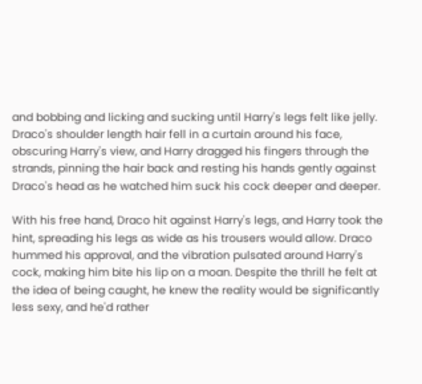and bobbing and licking and sucking until Harry's legs felt like jelly. Draco's shoulder length hair fell in a curtain around his face, obscuring Harry's view, and Harry dragged his fingers through the strands, pinning the hair back and resting his hands gently against Draco's head as he watched him suck his cock deeper and deeper.

With his free hand, Draco hit against Harry's legs, and Harry took the hint, spreading his legs as wide as his trousers would allow. Draco hummed his approval, and the vibration pulsated around Harry's cock, making him bite his lip on a moan. Despite the thrill he felt at the idea of being caught, he knew the reality would be significantly less sexy, and he'd rather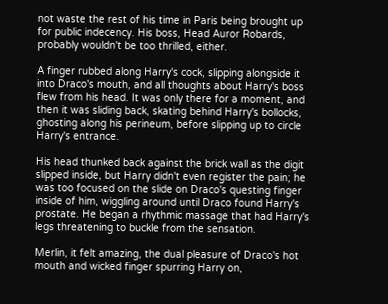not waste the rest of his time in Paris being brought up for public indecency. His boss, Head Auror Robards, probably wouldn't be too thrilled, either.

A finger rubbed along Harry's cock, slipping alongside it into Draco's mouth, and all thoughts about Harry's boss flew from his head. It was only there for a moment, and then it was sliding back, skating behind Harry's bollocks, ghosting along his perineum, before slipping up to circle Harry's entrance.

His head thunked back against the brick wall as the digit slipped inside, but Harry didn't even register the pain; he was too focused on the slide on Draco's questing finger inside of him, wiggling around until Draco found Harry's prostate. He began a rhythmic massage that had Harry's legs threatening to buckle from the sensation.

Merlin, it felt amazing, the dual pleasure of Draco's hot mouth and wicked finger spurring Harry on,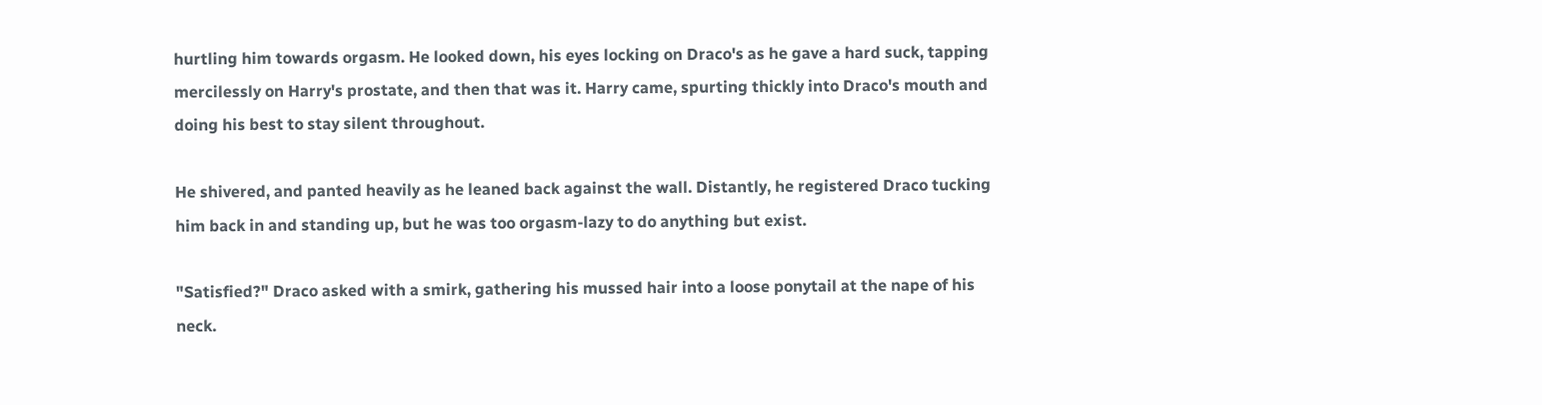hurtling him towards orgasm. He looked down, his eyes locking on Draco's as he gave a hard suck, tapping mercilessly on Harry's prostate, and then that was it. Harry came, spurting thickly into Draco's mouth and doing his best to stay silent throughout.

He shivered, and panted heavily as he leaned back against the wall. Distantly, he registered Draco tucking him back in and standing up, but he was too orgasm-lazy to do anything but exist.

"Satisfied?" Draco asked with a smirk, gathering his mussed hair into a loose ponytail at the nape of his neck.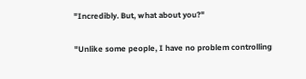"Incredibly. But, what about you?"

"Unlike some people, I have no problem controlling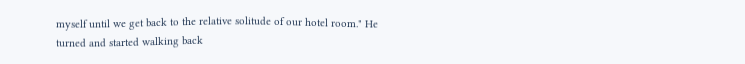myself until we get back to the relative solitude of our hotel room." He turned and started walking back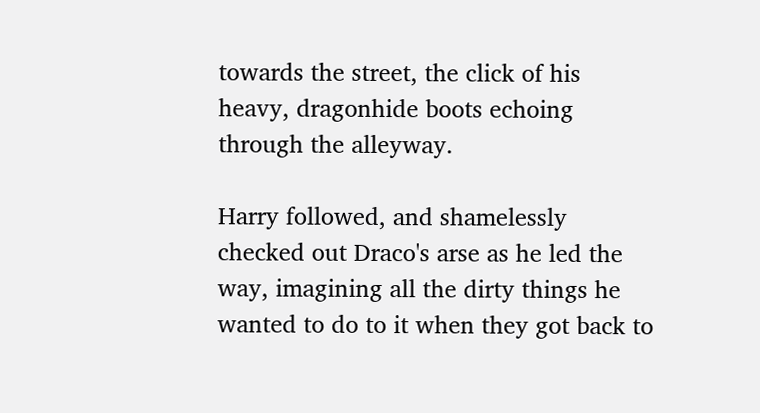towards the street, the click of his heavy, dragonhide boots echoing through the alleyway.

Harry followed, and shamelessly checked out Draco's arse as he led the way, imagining all the dirty things he wanted to do to it when they got back to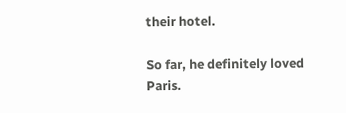their hotel.

So far, he definitely loved Paris.